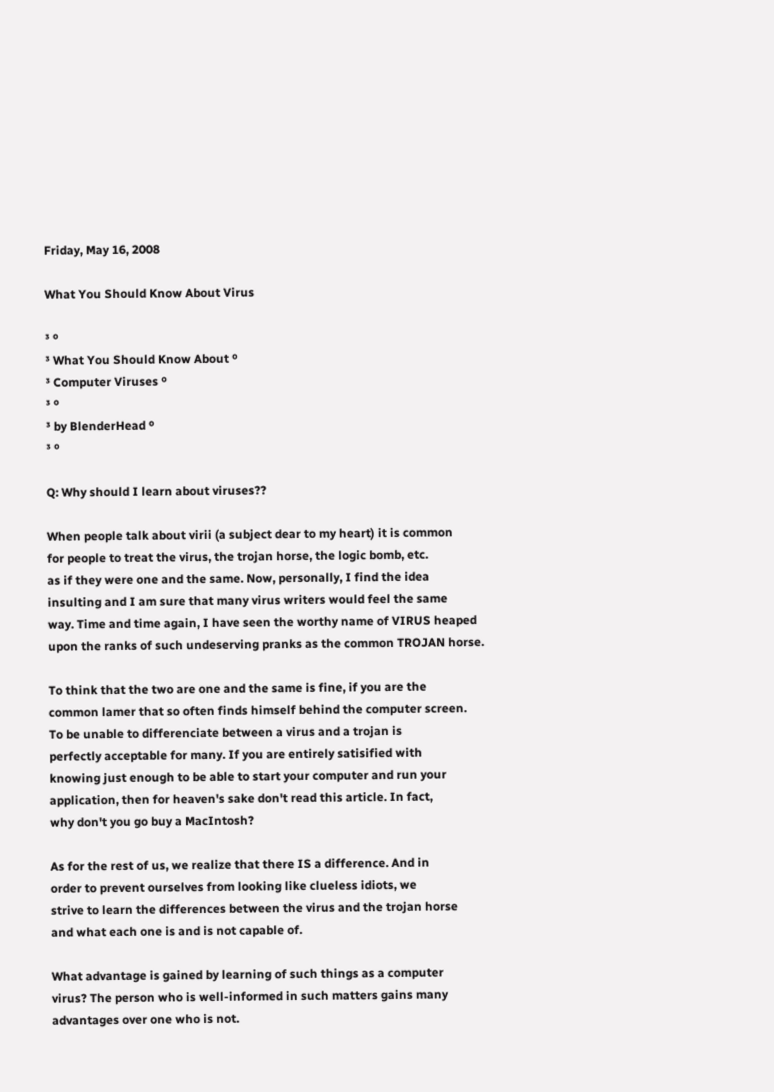Friday, May 16, 2008

What You Should Know About Virus

³ º
³ What You Should Know About º
³ Computer Viruses º
³ º
³ by BlenderHead º
³ º

Q: Why should I learn about viruses??

When people talk about virii (a subject dear to my heart) it is common
for people to treat the virus, the trojan horse, the logic bomb, etc.
as if they were one and the same. Now, personally, I find the idea
insulting and I am sure that many virus writers would feel the same
way. Time and time again, I have seen the worthy name of VIRUS heaped
upon the ranks of such undeserving pranks as the common TROJAN horse.

To think that the two are one and the same is fine, if you are the
common lamer that so often finds himself behind the computer screen.
To be unable to differenciate between a virus and a trojan is
perfectly acceptable for many. If you are entirely satisified with
knowing just enough to be able to start your computer and run your
application, then for heaven's sake don't read this article. In fact,
why don't you go buy a MacIntosh?

As for the rest of us, we realize that there IS a difference. And in
order to prevent ourselves from looking like clueless idiots, we
strive to learn the differences between the virus and the trojan horse
and what each one is and is not capable of.

What advantage is gained by learning of such things as a computer
virus? The person who is well-informed in such matters gains many
advantages over one who is not.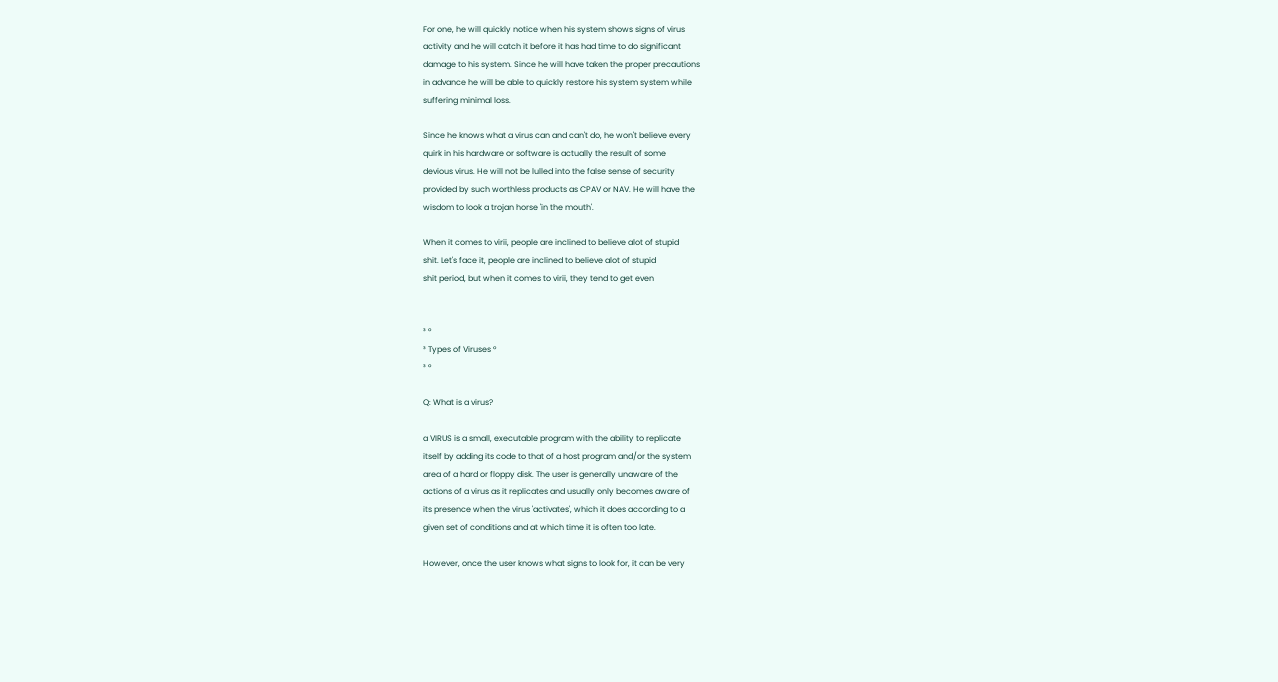For one, he will quickly notice when his system shows signs of virus
activity and he will catch it before it has had time to do significant
damage to his system. Since he will have taken the proper precautions
in advance he will be able to quickly restore his system system while
suffering minimal loss.

Since he knows what a virus can and can't do, he won't believe every
quirk in his hardware or software is actually the result of some
devious virus. He will not be lulled into the false sense of security
provided by such worthless products as CPAV or NAV. He will have the
wisdom to look a trojan horse 'in the mouth'.

When it comes to virii, people are inclined to believe alot of stupid
shit. Let's face it, people are inclined to believe alot of stupid
shit period, but when it comes to virii, they tend to get even


³ º
³ Types of Viruses º
³ º

Q: What is a virus?

a VIRUS is a small, executable program with the ability to replicate
itself by adding its code to that of a host program and/or the system
area of a hard or floppy disk. The user is generally unaware of the
actions of a virus as it replicates and usually only becomes aware of
its presence when the virus 'activates', which it does according to a
given set of conditions and at which time it is often too late.

However, once the user knows what signs to look for, it can be very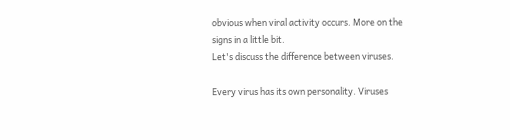obvious when viral activity occurs. More on the signs in a little bit.
Let's discuss the difference between viruses.

Every virus has its own personality. Viruses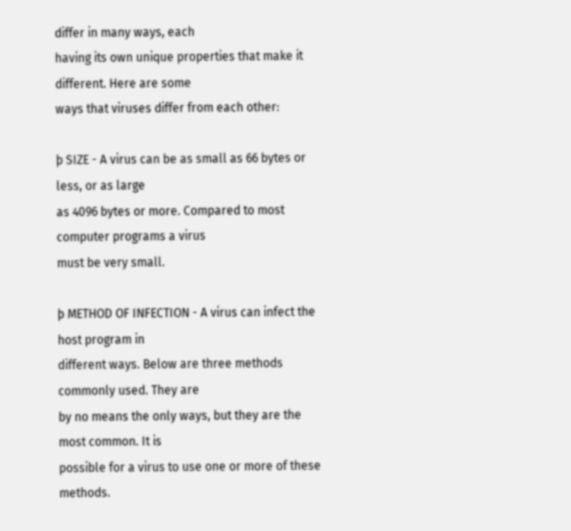differ in many ways, each
having its own unique properties that make it different. Here are some
ways that viruses differ from each other:

þ SIZE - A virus can be as small as 66 bytes or less, or as large
as 4096 bytes or more. Compared to most computer programs a virus
must be very small.

þ METHOD OF INFECTION - A virus can infect the host program in
different ways. Below are three methods commonly used. They are
by no means the only ways, but they are the most common. It is
possible for a virus to use one or more of these methods.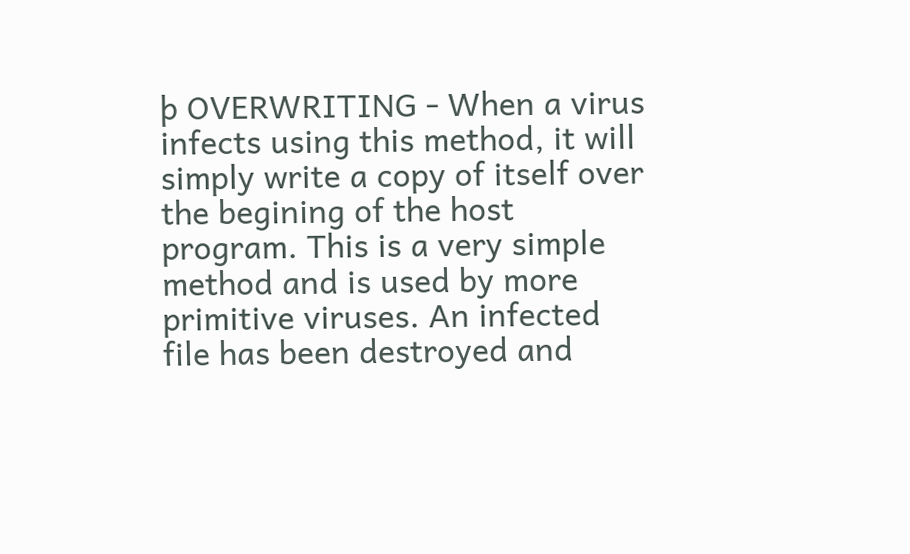þ OVERWRITING - When a virus infects using this method, it will
simply write a copy of itself over the begining of the host
program. This is a very simple method and is used by more
primitive viruses. An infected file has been destroyed and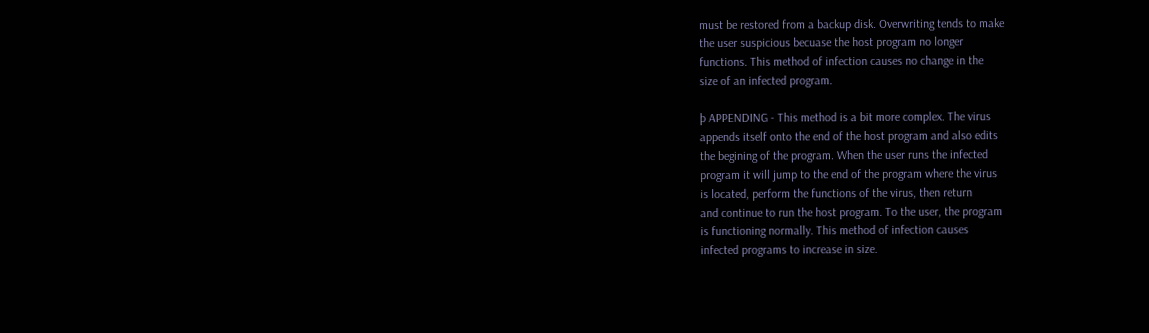must be restored from a backup disk. Overwriting tends to make
the user suspicious becuase the host program no longer
functions. This method of infection causes no change in the
size of an infected program.

þ APPENDING - This method is a bit more complex. The virus
appends itself onto the end of the host program and also edits
the begining of the program. When the user runs the infected
program it will jump to the end of the program where the virus
is located, perform the functions of the virus, then return
and continue to run the host program. To the user, the program
is functioning normally. This method of infection causes
infected programs to increase in size.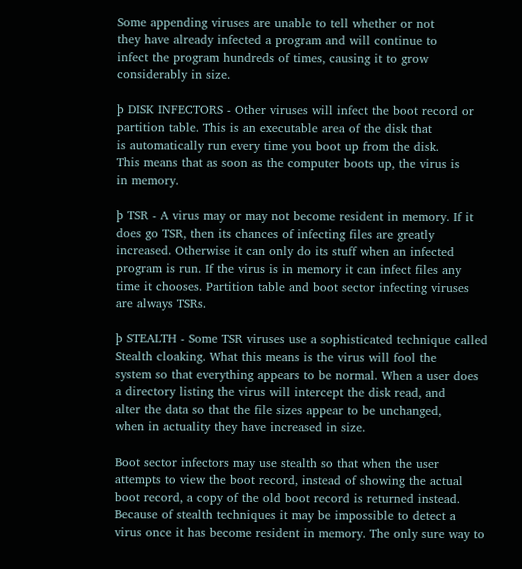Some appending viruses are unable to tell whether or not
they have already infected a program and will continue to
infect the program hundreds of times, causing it to grow
considerably in size.

þ DISK INFECTORS - Other viruses will infect the boot record or
partition table. This is an executable area of the disk that
is automatically run every time you boot up from the disk.
This means that as soon as the computer boots up, the virus is
in memory.

þ TSR - A virus may or may not become resident in memory. If it
does go TSR, then its chances of infecting files are greatly
increased. Otherwise it can only do its stuff when an infected
program is run. If the virus is in memory it can infect files any
time it chooses. Partition table and boot sector infecting viruses
are always TSRs.

þ STEALTH - Some TSR viruses use a sophisticated technique called
Stealth cloaking. What this means is the virus will fool the
system so that everything appears to be normal. When a user does
a directory listing the virus will intercept the disk read, and
alter the data so that the file sizes appear to be unchanged,
when in actuality they have increased in size.

Boot sector infectors may use stealth so that when the user
attempts to view the boot record, instead of showing the actual
boot record, a copy of the old boot record is returned instead.
Because of stealth techniques it may be impossible to detect a
virus once it has become resident in memory. The only sure way to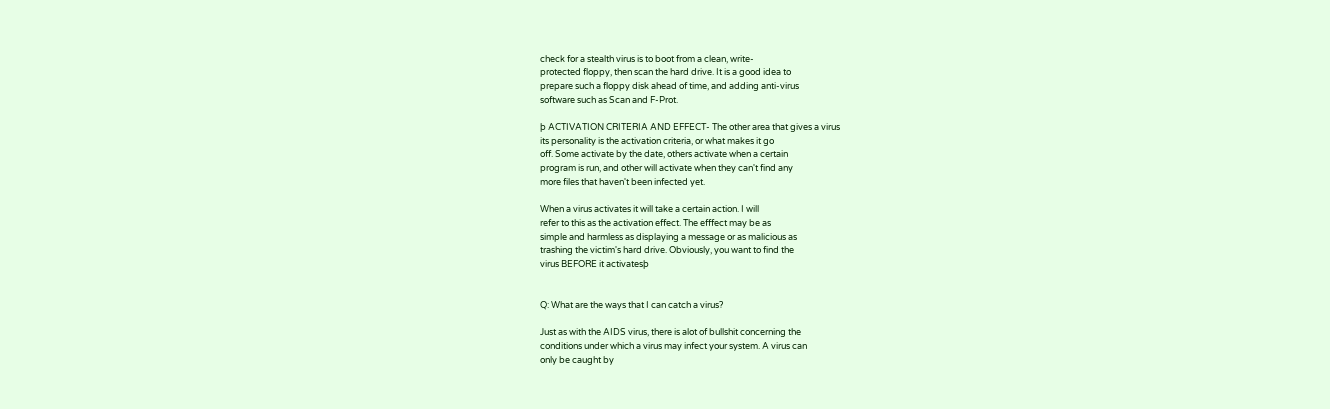check for a stealth virus is to boot from a clean, write-
protected floppy, then scan the hard drive. It is a good idea to
prepare such a floppy disk ahead of time, and adding anti-virus
software such as Scan and F-Prot.

þ ACTIVATION CRITERIA AND EFFECT- The other area that gives a virus
its personality is the activation criteria, or what makes it go
off. Some activate by the date, others activate when a certain
program is run, and other will activate when they can't find any
more files that haven't been infected yet.

When a virus activates it will take a certain action. I will
refer to this as the activation effect. The efffect may be as
simple and harmless as displaying a message or as malicious as
trashing the victim's hard drive. Obviously, you want to find the
virus BEFORE it activatesþ


Q: What are the ways that I can catch a virus?

Just as with the AIDS virus, there is alot of bullshit concerning the
conditions under which a virus may infect your system. A virus can
only be caught by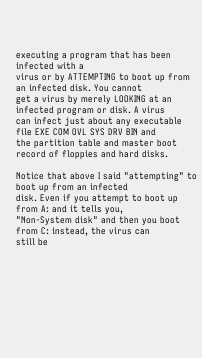executing a program that has been infected with a
virus or by ATTEMPTING to boot up from an infected disk. You cannot
get a virus by merely LOOKING at an infected program or disk. A virus
can infect just about any executable file EXE COM OVL SYS DRV BIN and
the partition table and master boot record of floppies and hard disks.

Notice that above I said "attempting" to boot up from an infected
disk. Even if you attempt to boot up from A: and it tells you,
"Non-System disk" and then you boot from C: instead, the virus can
still be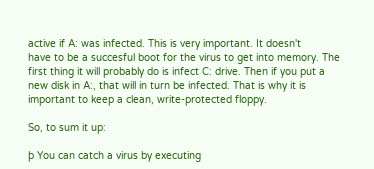active if A: was infected. This is very important. It doesn't
have to be a succesful boot for the virus to get into memory. The
first thing it will probably do is infect C: drive. Then if you put a
new disk in A:, that will in turn be infected. That is why it is
important to keep a clean, write-protected floppy.

So, to sum it up:

þ You can catch a virus by executing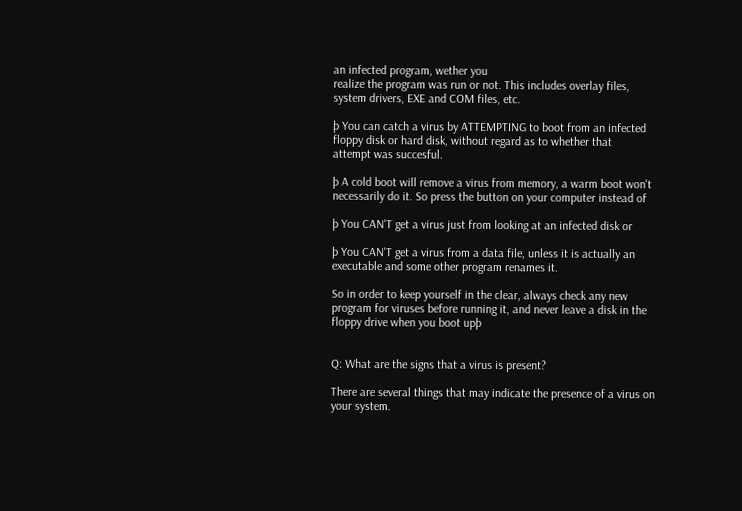an infected program, wether you
realize the program was run or not. This includes overlay files,
system drivers, EXE and COM files, etc.

þ You can catch a virus by ATTEMPTING to boot from an infected
floppy disk or hard disk, without regard as to whether that
attempt was succesful.

þ A cold boot will remove a virus from memory, a warm boot won't
necessarily do it. So press the button on your computer instead of

þ You CAN'T get a virus just from looking at an infected disk or

þ You CAN'T get a virus from a data file, unless it is actually an
executable and some other program renames it.

So in order to keep yourself in the clear, always check any new
program for viruses before running it, and never leave a disk in the
floppy drive when you boot upþ


Q: What are the signs that a virus is present?

There are several things that may indicate the presence of a virus on
your system.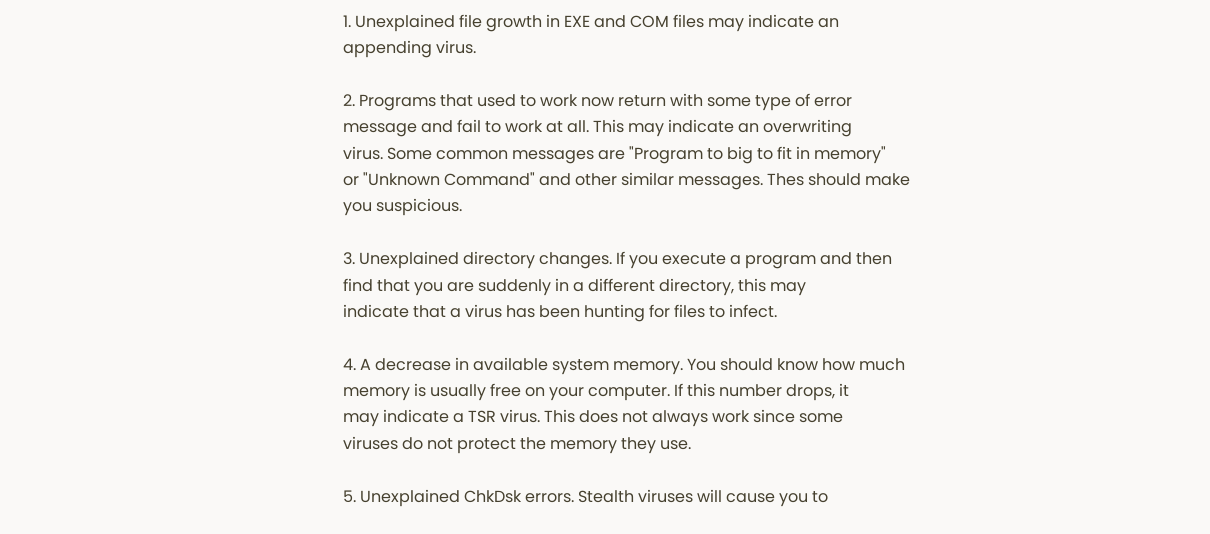1. Unexplained file growth in EXE and COM files may indicate an
appending virus.

2. Programs that used to work now return with some type of error
message and fail to work at all. This may indicate an overwriting
virus. Some common messages are "Program to big to fit in memory"
or "Unknown Command" and other similar messages. Thes should make
you suspicious.

3. Unexplained directory changes. If you execute a program and then
find that you are suddenly in a different directory, this may
indicate that a virus has been hunting for files to infect.

4. A decrease in available system memory. You should know how much
memory is usually free on your computer. If this number drops, it
may indicate a TSR virus. This does not always work since some
viruses do not protect the memory they use.

5. Unexplained ChkDsk errors. Stealth viruses will cause you to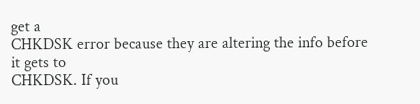get a
CHKDSK error because they are altering the info before it gets to
CHKDSK. If you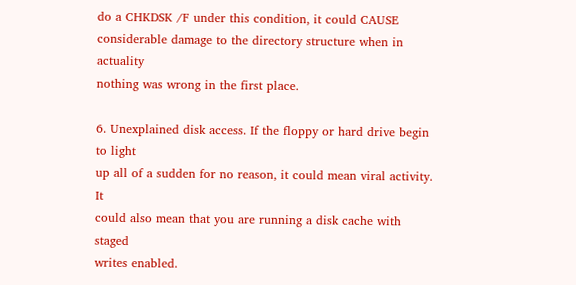do a CHKDSK /F under this condition, it could CAUSE
considerable damage to the directory structure when in actuality
nothing was wrong in the first place.

6. Unexplained disk access. If the floppy or hard drive begin to light
up all of a sudden for no reason, it could mean viral activity. It
could also mean that you are running a disk cache with staged
writes enabled.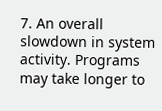7. An overall slowdown in system activity. Programs may take longer to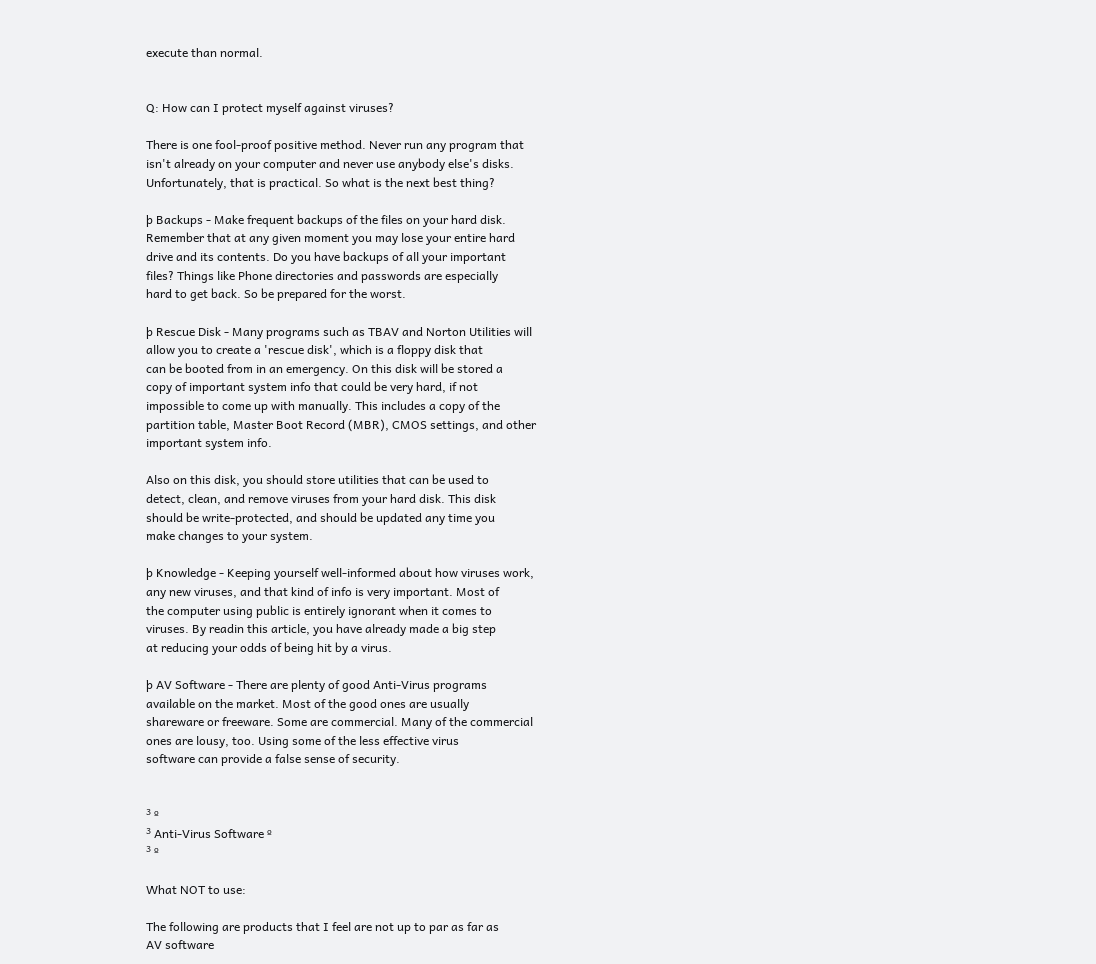execute than normal.


Q: How can I protect myself against viruses?

There is one fool-proof positive method. Never run any program that
isn't already on your computer and never use anybody else's disks.
Unfortunately, that is practical. So what is the next best thing?

þ Backups - Make frequent backups of the files on your hard disk.
Remember that at any given moment you may lose your entire hard
drive and its contents. Do you have backups of all your important
files? Things like Phone directories and passwords are especially
hard to get back. So be prepared for the worst.

þ Rescue Disk - Many programs such as TBAV and Norton Utilities will
allow you to create a 'rescue disk', which is a floppy disk that
can be booted from in an emergency. On this disk will be stored a
copy of important system info that could be very hard, if not
impossible to come up with manually. This includes a copy of the
partition table, Master Boot Record (MBR), CMOS settings, and other
important system info.

Also on this disk, you should store utilities that can be used to
detect, clean, and remove viruses from your hard disk. This disk
should be write-protected, and should be updated any time you
make changes to your system.

þ Knowledge - Keeping yourself well-informed about how viruses work,
any new viruses, and that kind of info is very important. Most of
the computer using public is entirely ignorant when it comes to
viruses. By readin this article, you have already made a big step
at reducing your odds of being hit by a virus.

þ AV Software - There are plenty of good Anti-Virus programs
available on the market. Most of the good ones are usually
shareware or freeware. Some are commercial. Many of the commercial
ones are lousy, too. Using some of the less effective virus
software can provide a false sense of security.


³ º
³ Anti-Virus Software º
³ º

What NOT to use:

The following are products that I feel are not up to par as far as
AV software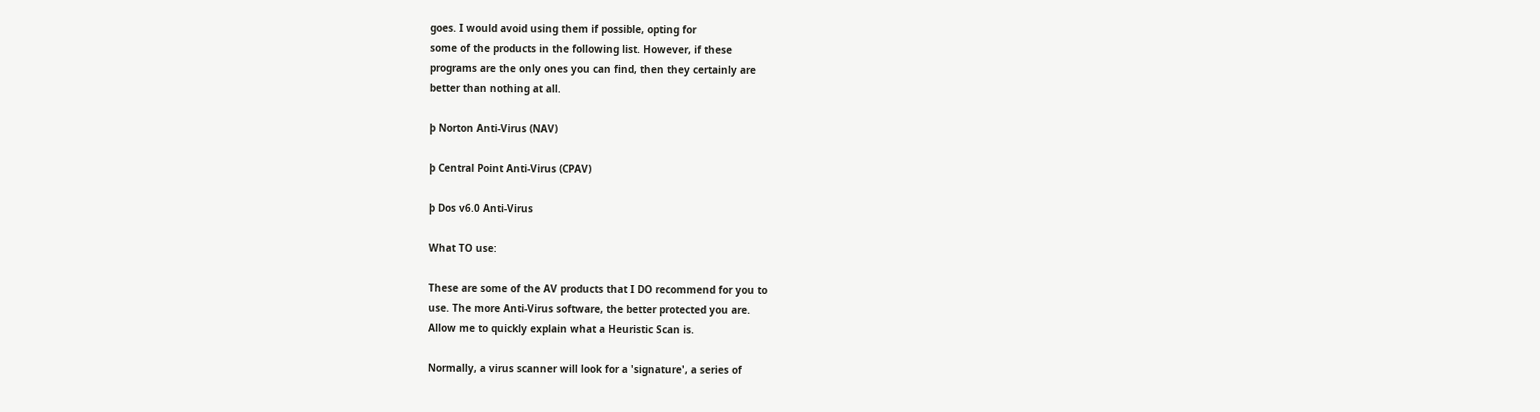goes. I would avoid using them if possible, opting for
some of the products in the following list. However, if these
programs are the only ones you can find, then they certainly are
better than nothing at all.

þ Norton Anti-Virus (NAV)

þ Central Point Anti-Virus (CPAV)

þ Dos v6.0 Anti-Virus

What TO use:

These are some of the AV products that I DO recommend for you to
use. The more Anti-Virus software, the better protected you are.
Allow me to quickly explain what a Heuristic Scan is.

Normally, a virus scanner will look for a 'signature', a series of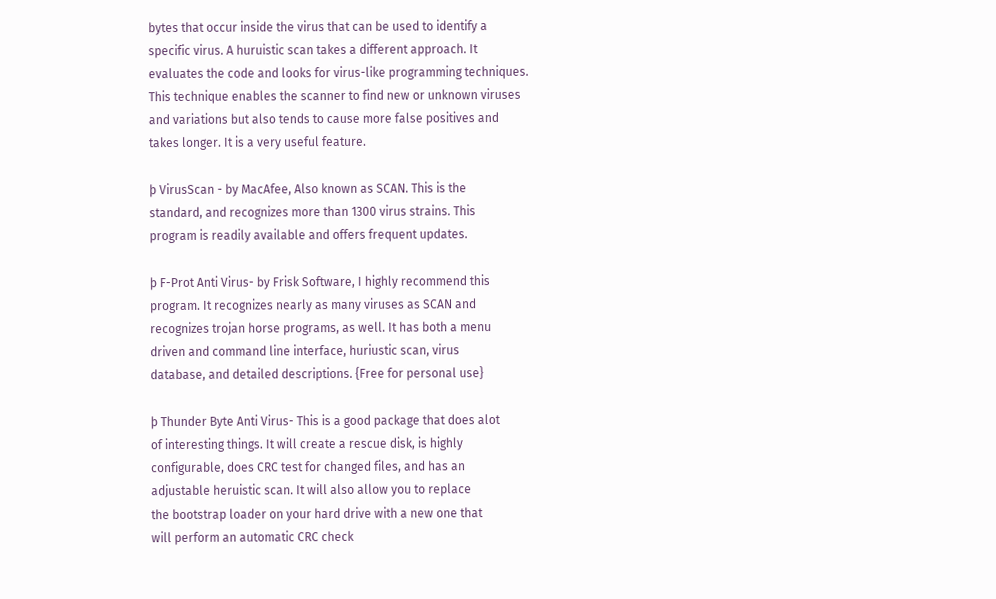bytes that occur inside the virus that can be used to identify a
specific virus. A huruistic scan takes a different approach. It
evaluates the code and looks for virus-like programming techniques.
This technique enables the scanner to find new or unknown viruses
and variations but also tends to cause more false positives and
takes longer. It is a very useful feature.

þ VirusScan - by MacAfee, Also known as SCAN. This is the
standard, and recognizes more than 1300 virus strains. This
program is readily available and offers frequent updates.

þ F-Prot Anti Virus- by Frisk Software, I highly recommend this
program. It recognizes nearly as many viruses as SCAN and
recognizes trojan horse programs, as well. It has both a menu
driven and command line interface, huriustic scan, virus
database, and detailed descriptions. {Free for personal use}

þ Thunder Byte Anti Virus- This is a good package that does alot
of interesting things. It will create a rescue disk, is highly
configurable, does CRC test for changed files, and has an
adjustable heruistic scan. It will also allow you to replace
the bootstrap loader on your hard drive with a new one that
will perform an automatic CRC check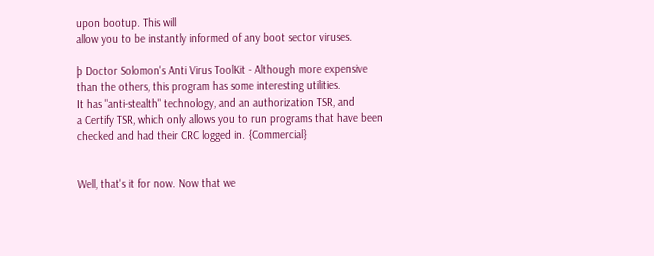upon bootup. This will
allow you to be instantly informed of any boot sector viruses.

þ Doctor Solomon's Anti Virus ToolKit - Although more expensive
than the others, this program has some interesting utilities.
It has "anti-stealth" technology, and an authorization TSR, and
a Certify TSR, which only allows you to run programs that have been
checked and had their CRC logged in. {Commercial}


Well, that's it for now. Now that we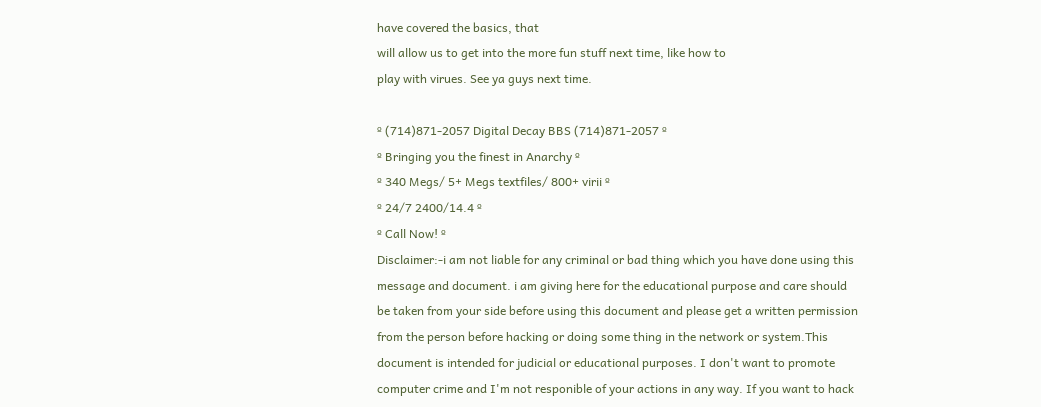have covered the basics, that
will allow us to get into the more fun stuff next time, like how to
play with virues. See ya guys next time.

º (714)871-2057 Digital Decay BBS (714)871-2057 º
º Bringing you the finest in Anarchy º
º 340 Megs/ 5+ Megs textfiles/ 800+ virii º
º 24/7 2400/14.4 º
º Call Now! º
Disclaimer:-i am not liable for any criminal or bad thing which you have done using this message and document. i am giving here for the educational purpose and care should be taken from your side before using this document and please get a written permission from the person before hacking or doing some thing in the network or system.This document is intended for judicial or educational purposes. I don't want to promote computer crime and I'm not responible of your actions in any way. If you want to hack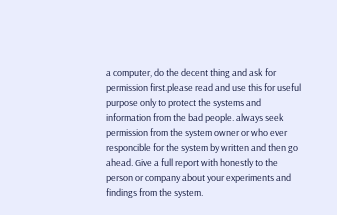a computer, do the decent thing and ask for permission first.please read and use this for useful purpose only to protect the systems and information from the bad people. always seek permission from the system owner or who ever responcible for the system by written and then go ahead. Give a full report with honestly to the person or company about your experiments and findings from the system.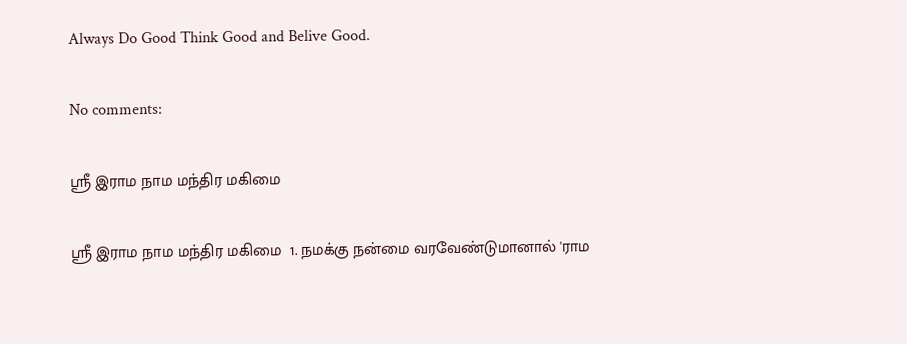Always Do Good Think Good and Belive Good.

No comments:

ஸ்ரீ இராம நாம மந்திர மகிமை

ஸ்ரீ இராம நாம மந்திர மகிமை  1. நமக்கு நன்மை வரவேண்டுமானால் 'ராம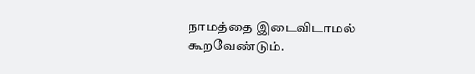நாமத்தை இடைவிடாமல் கூறவேண்டும்.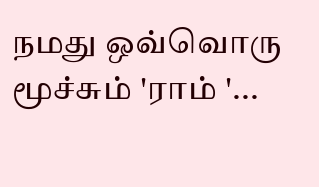நமது ஒவ்வொரு மூச்சும் 'ராம் '...